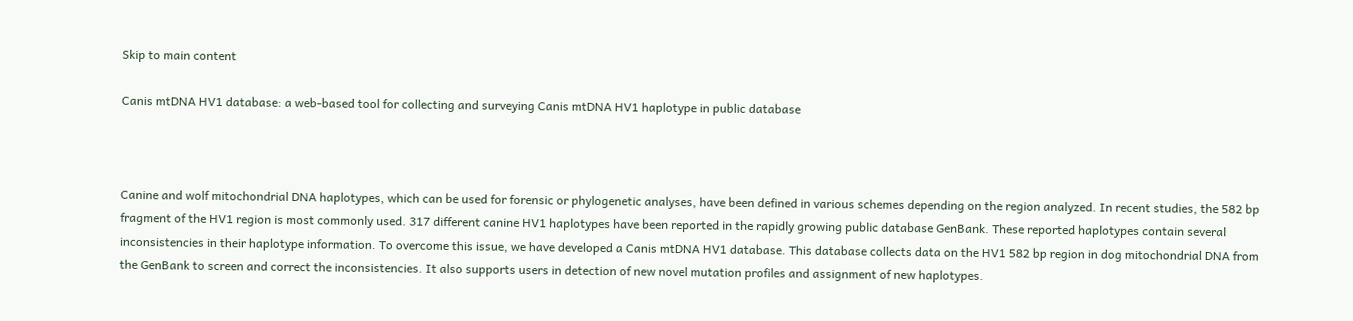Skip to main content

Canis mtDNA HV1 database: a web-based tool for collecting and surveying Canis mtDNA HV1 haplotype in public database



Canine and wolf mitochondrial DNA haplotypes, which can be used for forensic or phylogenetic analyses, have been defined in various schemes depending on the region analyzed. In recent studies, the 582 bp fragment of the HV1 region is most commonly used. 317 different canine HV1 haplotypes have been reported in the rapidly growing public database GenBank. These reported haplotypes contain several inconsistencies in their haplotype information. To overcome this issue, we have developed a Canis mtDNA HV1 database. This database collects data on the HV1 582 bp region in dog mitochondrial DNA from the GenBank to screen and correct the inconsistencies. It also supports users in detection of new novel mutation profiles and assignment of new haplotypes.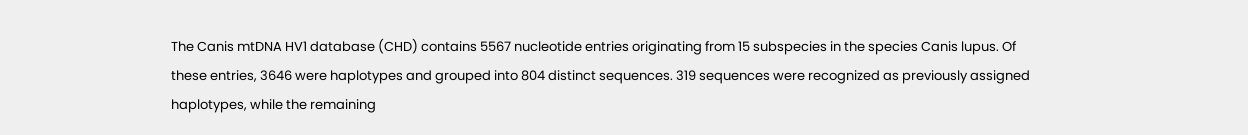The Canis mtDNA HV1 database (CHD) contains 5567 nucleotide entries originating from 15 subspecies in the species Canis lupus. Of these entries, 3646 were haplotypes and grouped into 804 distinct sequences. 319 sequences were recognized as previously assigned haplotypes, while the remaining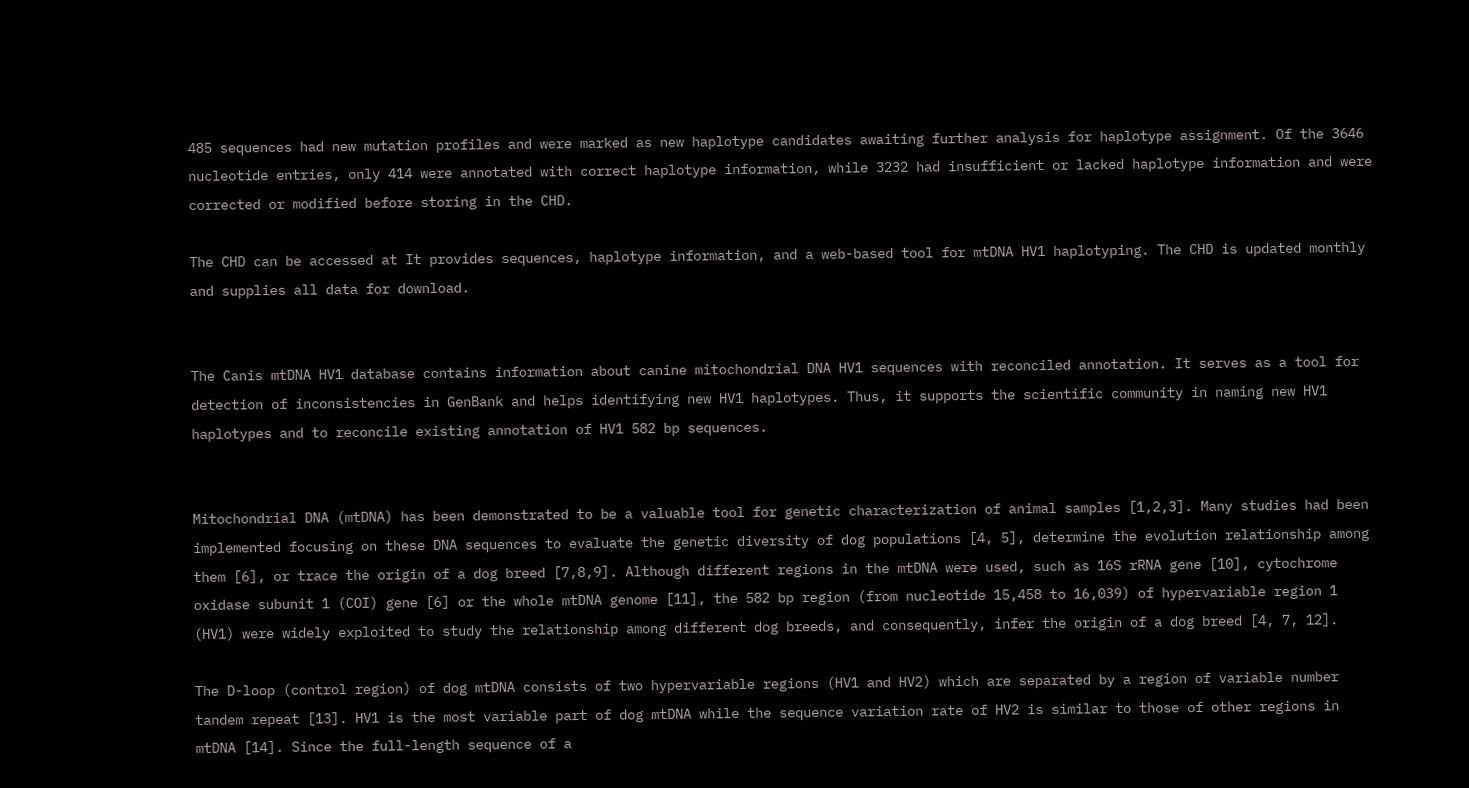485 sequences had new mutation profiles and were marked as new haplotype candidates awaiting further analysis for haplotype assignment. Of the 3646 nucleotide entries, only 414 were annotated with correct haplotype information, while 3232 had insufficient or lacked haplotype information and were corrected or modified before storing in the CHD.

The CHD can be accessed at It provides sequences, haplotype information, and a web-based tool for mtDNA HV1 haplotyping. The CHD is updated monthly and supplies all data for download.


The Canis mtDNA HV1 database contains information about canine mitochondrial DNA HV1 sequences with reconciled annotation. It serves as a tool for detection of inconsistencies in GenBank and helps identifying new HV1 haplotypes. Thus, it supports the scientific community in naming new HV1 haplotypes and to reconcile existing annotation of HV1 582 bp sequences.


Mitochondrial DNA (mtDNA) has been demonstrated to be a valuable tool for genetic characterization of animal samples [1,2,3]. Many studies had been implemented focusing on these DNA sequences to evaluate the genetic diversity of dog populations [4, 5], determine the evolution relationship among them [6], or trace the origin of a dog breed [7,8,9]. Although different regions in the mtDNA were used, such as 16S rRNA gene [10], cytochrome oxidase subunit 1 (COI) gene [6] or the whole mtDNA genome [11], the 582 bp region (from nucleotide 15,458 to 16,039) of hypervariable region 1 (HV1) were widely exploited to study the relationship among different dog breeds, and consequently, infer the origin of a dog breed [4, 7, 12].

The D-loop (control region) of dog mtDNA consists of two hypervariable regions (HV1 and HV2) which are separated by a region of variable number tandem repeat [13]. HV1 is the most variable part of dog mtDNA while the sequence variation rate of HV2 is similar to those of other regions in mtDNA [14]. Since the full-length sequence of a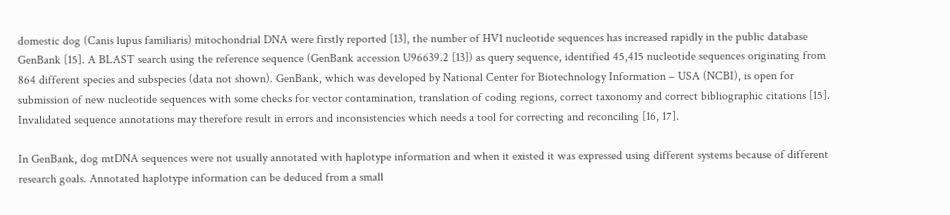domestic dog (Canis lupus familiaris) mitochondrial DNA were firstly reported [13], the number of HV1 nucleotide sequences has increased rapidly in the public database GenBank [15]. A BLAST search using the reference sequence (GenBank accession U96639.2 [13]) as query sequence, identified 45,415 nucleotide sequences originating from 864 different species and subspecies (data not shown). GenBank, which was developed by National Center for Biotechnology Information – USA (NCBI), is open for submission of new nucleotide sequences with some checks for vector contamination, translation of coding regions, correct taxonomy and correct bibliographic citations [15]. Invalidated sequence annotations may therefore result in errors and inconsistencies which needs a tool for correcting and reconciling [16, 17].

In GenBank, dog mtDNA sequences were not usually annotated with haplotype information and when it existed it was expressed using different systems because of different research goals. Annotated haplotype information can be deduced from a small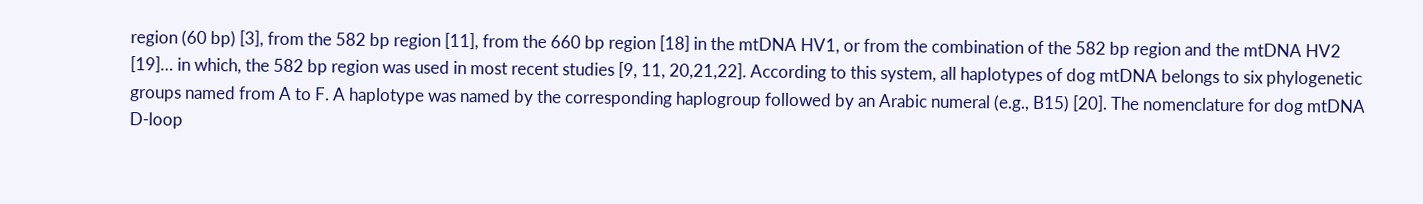region (60 bp) [3], from the 582 bp region [11], from the 660 bp region [18] in the mtDNA HV1, or from the combination of the 582 bp region and the mtDNA HV2 [19]… in which, the 582 bp region was used in most recent studies [9, 11, 20,21,22]. According to this system, all haplotypes of dog mtDNA belongs to six phylogenetic groups named from A to F. A haplotype was named by the corresponding haplogroup followed by an Arabic numeral (e.g., B15) [20]. The nomenclature for dog mtDNA D-loop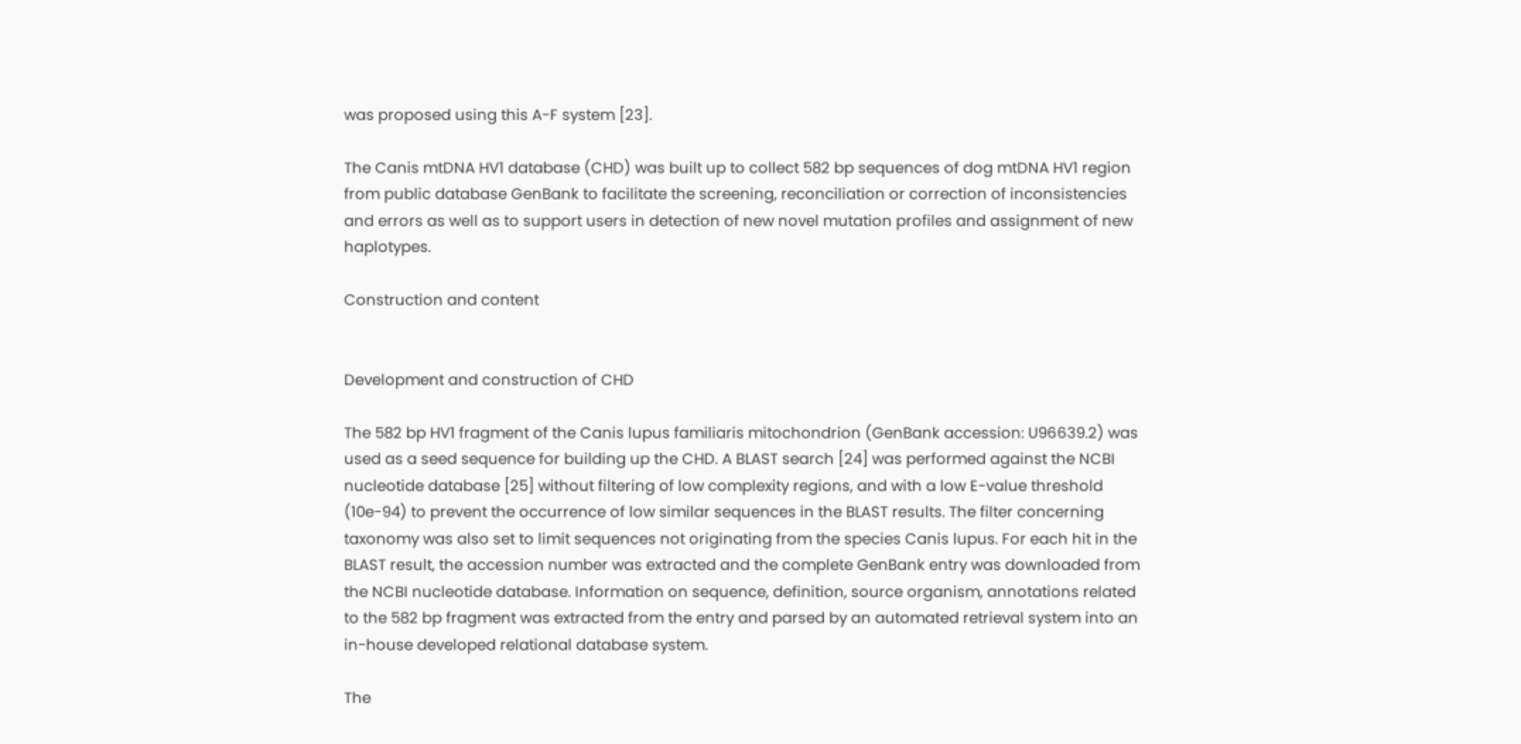was proposed using this A-F system [23].

The Canis mtDNA HV1 database (CHD) was built up to collect 582 bp sequences of dog mtDNA HV1 region from public database GenBank to facilitate the screening, reconciliation or correction of inconsistencies and errors as well as to support users in detection of new novel mutation profiles and assignment of new haplotypes.

Construction and content


Development and construction of CHD

The 582 bp HV1 fragment of the Canis lupus familiaris mitochondrion (GenBank accession: U96639.2) was used as a seed sequence for building up the CHD. A BLAST search [24] was performed against the NCBI nucleotide database [25] without filtering of low complexity regions, and with a low E-value threshold (10e-94) to prevent the occurrence of low similar sequences in the BLAST results. The filter concerning taxonomy was also set to limit sequences not originating from the species Canis lupus. For each hit in the BLAST result, the accession number was extracted and the complete GenBank entry was downloaded from the NCBI nucleotide database. Information on sequence, definition, source organism, annotations related to the 582 bp fragment was extracted from the entry and parsed by an automated retrieval system into an in-house developed relational database system.

The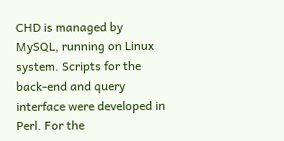CHD is managed by MySQL, running on Linux system. Scripts for the back-end and query interface were developed in Perl. For the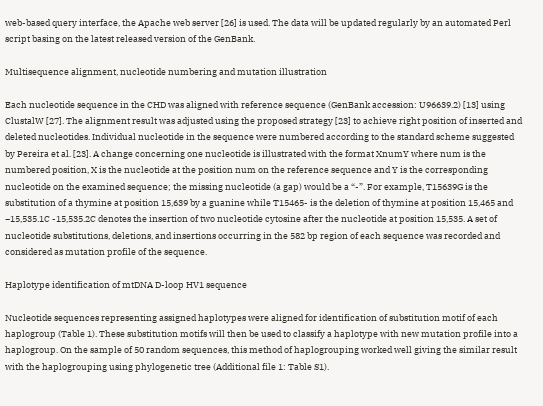web-based query interface, the Apache web server [26] is used. The data will be updated regularly by an automated Perl script basing on the latest released version of the GenBank.

Multisequence alignment, nucleotide numbering and mutation illustration

Each nucleotide sequence in the CHD was aligned with reference sequence (GenBank accession: U96639.2) [13] using ClustalW [27]. The alignment result was adjusted using the proposed strategy [23] to achieve right position of inserted and deleted nucleotides. Individual nucleotide in the sequence were numbered according to the standard scheme suggested by Pereira et al. [23]. A change concerning one nucleotide is illustrated with the format XnumY where num is the numbered position, X is the nucleotide at the position num on the reference sequence and Y is the corresponding nucleotide on the examined sequence; the missing nucleotide (a gap) would be a “-”. For example, T15639G is the substitution of a thymine at position 15,639 by a guanine while T15465- is the deletion of thymine at position 15,465 and −15,535.1C -15,535.2C denotes the insertion of two nucleotide cytosine after the nucleotide at position 15,535. A set of nucleotide substitutions, deletions, and insertions occurring in the 582 bp region of each sequence was recorded and considered as mutation profile of the sequence.

Haplotype identification of mtDNA D-loop HV1 sequence

Nucleotide sequences representing assigned haplotypes were aligned for identification of substitution motif of each haplogroup (Table 1). These substitution motifs will then be used to classify a haplotype with new mutation profile into a haplogroup. On the sample of 50 random sequences, this method of haplogrouping worked well giving the similar result with the haplogrouping using phylogenetic tree (Additional file 1: Table S1).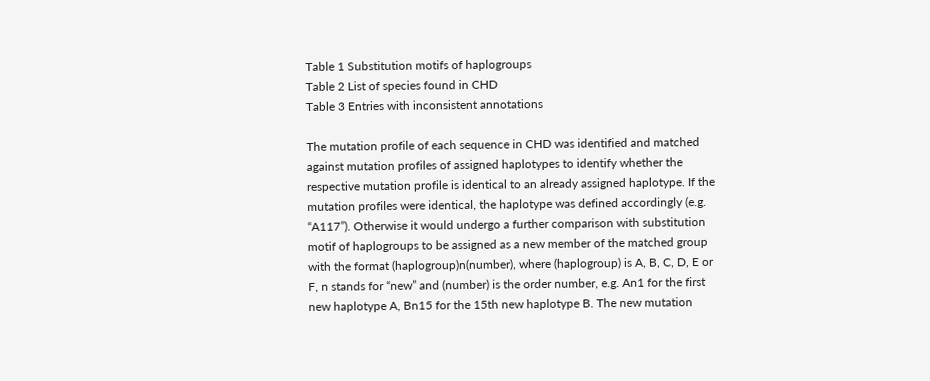Table 1 Substitution motifs of haplogroups
Table 2 List of species found in CHD
Table 3 Entries with inconsistent annotations

The mutation profile of each sequence in CHD was identified and matched against mutation profiles of assigned haplotypes to identify whether the respective mutation profile is identical to an already assigned haplotype. If the mutation profiles were identical, the haplotype was defined accordingly (e.g. “A117”). Otherwise it would undergo a further comparison with substitution motif of haplogroups to be assigned as a new member of the matched group with the format (haplogroup)n(number), where (haplogroup) is A, B, C, D, E or F, n stands for “new” and (number) is the order number, e.g. An1 for the first new haplotype A, Bn15 for the 15th new haplotype B. The new mutation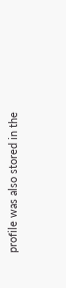profile was also stored in the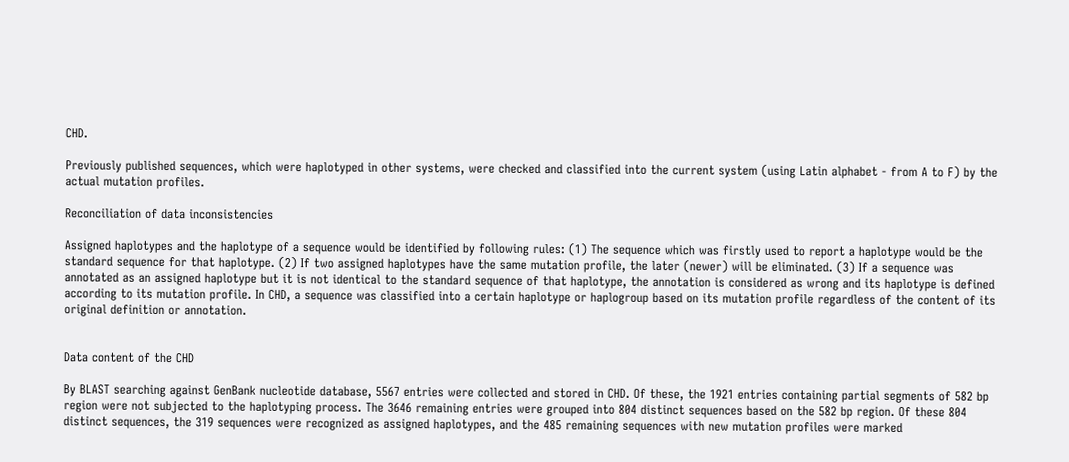CHD.

Previously published sequences, which were haplotyped in other systems, were checked and classified into the current system (using Latin alphabet - from A to F) by the actual mutation profiles.

Reconciliation of data inconsistencies

Assigned haplotypes and the haplotype of a sequence would be identified by following rules: (1) The sequence which was firstly used to report a haplotype would be the standard sequence for that haplotype. (2) If two assigned haplotypes have the same mutation profile, the later (newer) will be eliminated. (3) If a sequence was annotated as an assigned haplotype but it is not identical to the standard sequence of that haplotype, the annotation is considered as wrong and its haplotype is defined according to its mutation profile. In CHD, a sequence was classified into a certain haplotype or haplogroup based on its mutation profile regardless of the content of its original definition or annotation.


Data content of the CHD

By BLAST searching against GenBank nucleotide database, 5567 entries were collected and stored in CHD. Of these, the 1921 entries containing partial segments of 582 bp region were not subjected to the haplotyping process. The 3646 remaining entries were grouped into 804 distinct sequences based on the 582 bp region. Of these 804 distinct sequences, the 319 sequences were recognized as assigned haplotypes, and the 485 remaining sequences with new mutation profiles were marked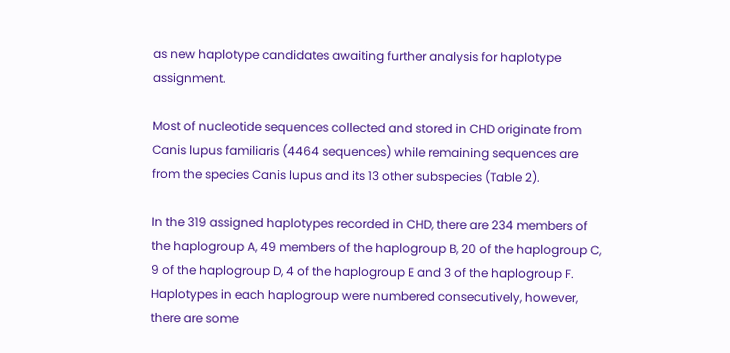as new haplotype candidates awaiting further analysis for haplotype assignment.

Most of nucleotide sequences collected and stored in CHD originate from Canis lupus familiaris (4464 sequences) while remaining sequences are from the species Canis lupus and its 13 other subspecies (Table 2).

In the 319 assigned haplotypes recorded in CHD, there are 234 members of the haplogroup A, 49 members of the haplogroup B, 20 of the haplogroup C, 9 of the haplogroup D, 4 of the haplogroup E and 3 of the haplogroup F. Haplotypes in each haplogroup were numbered consecutively, however, there are some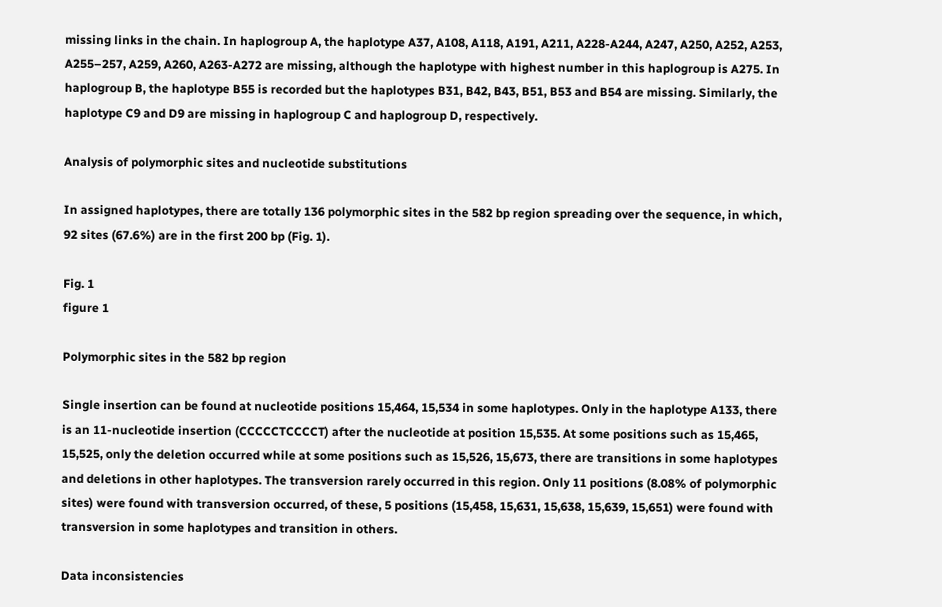missing links in the chain. In haplogroup A, the haplotype A37, A108, A118, A191, A211, A228-A244, A247, A250, A252, A253, A255–257, A259, A260, A263-A272 are missing, although the haplotype with highest number in this haplogroup is A275. In haplogroup B, the haplotype B55 is recorded but the haplotypes B31, B42, B43, B51, B53 and B54 are missing. Similarly, the haplotype C9 and D9 are missing in haplogroup C and haplogroup D, respectively.

Analysis of polymorphic sites and nucleotide substitutions

In assigned haplotypes, there are totally 136 polymorphic sites in the 582 bp region spreading over the sequence, in which, 92 sites (67.6%) are in the first 200 bp (Fig. 1).

Fig. 1
figure 1

Polymorphic sites in the 582 bp region

Single insertion can be found at nucleotide positions 15,464, 15,534 in some haplotypes. Only in the haplotype A133, there is an 11-nucleotide insertion (CCCCCTCCCCT) after the nucleotide at position 15,535. At some positions such as 15,465, 15,525, only the deletion occurred while at some positions such as 15,526, 15,673, there are transitions in some haplotypes and deletions in other haplotypes. The transversion rarely occurred in this region. Only 11 positions (8.08% of polymorphic sites) were found with transversion occurred, of these, 5 positions (15,458, 15,631, 15,638, 15,639, 15,651) were found with transversion in some haplotypes and transition in others.

Data inconsistencies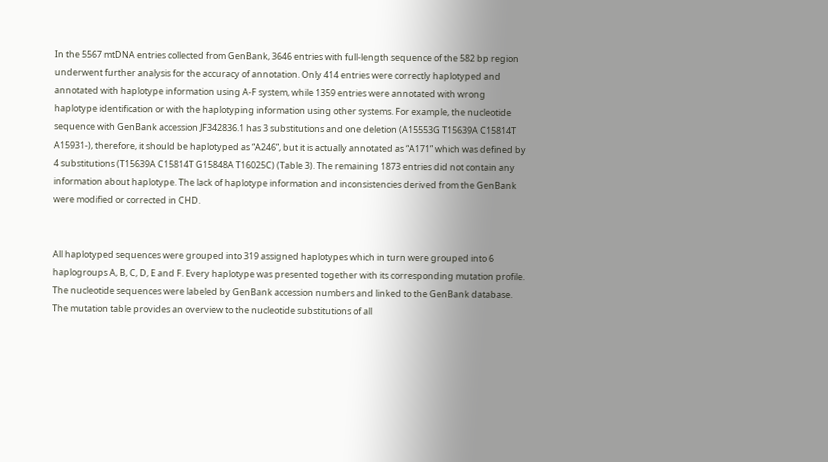In the 5567 mtDNA entries collected from GenBank, 3646 entries with full-length sequence of the 582 bp region underwent further analysis for the accuracy of annotation. Only 414 entries were correctly haplotyped and annotated with haplotype information using A-F system, while 1359 entries were annotated with wrong haplotype identification or with the haplotyping information using other systems. For example, the nucleotide sequence with GenBank accession JF342836.1 has 3 substitutions and one deletion (A15553G T15639A C15814T A15931-), therefore, it should be haplotyped as “A246”, but it is actually annotated as “A171” which was defined by 4 substitutions (T15639A C15814T G15848A T16025C) (Table 3). The remaining 1873 entries did not contain any information about haplotype. The lack of haplotype information and inconsistencies derived from the GenBank were modified or corrected in CHD.


All haplotyped sequences were grouped into 319 assigned haplotypes which in turn were grouped into 6 haplogroups A, B, C, D, E and F. Every haplotype was presented together with its corresponding mutation profile. The nucleotide sequences were labeled by GenBank accession numbers and linked to the GenBank database. The mutation table provides an overview to the nucleotide substitutions of all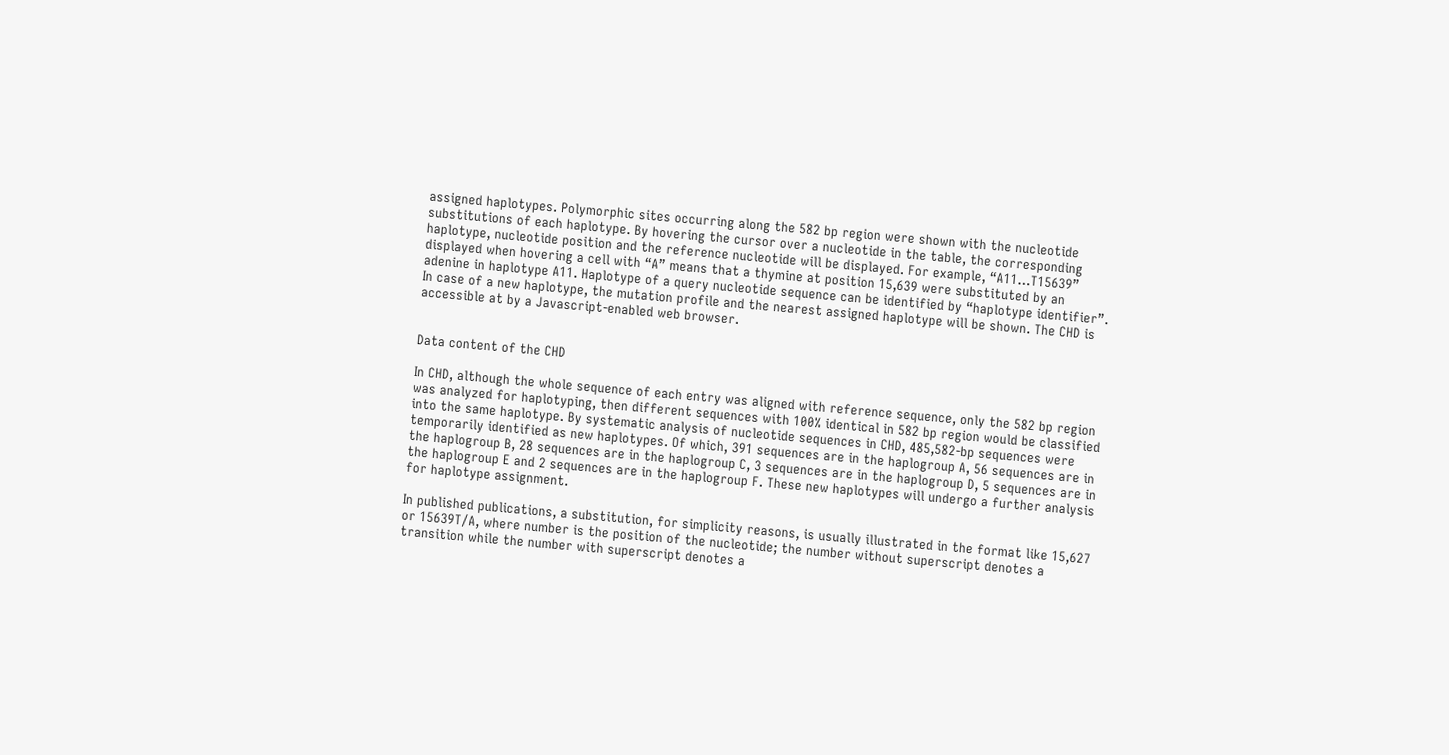assigned haplotypes. Polymorphic sites occurring along the 582 bp region were shown with the nucleotide substitutions of each haplotype. By hovering the cursor over a nucleotide in the table, the corresponding haplotype, nucleotide position and the reference nucleotide will be displayed. For example, “A11…T15639” displayed when hovering a cell with “A” means that a thymine at position 15,639 were substituted by an adenine in haplotype A11. Haplotype of a query nucleotide sequence can be identified by “haplotype identifier”. In case of a new haplotype, the mutation profile and the nearest assigned haplotype will be shown. The CHD is accessible at by a Javascript-enabled web browser.


Data content of the CHD

In CHD, although the whole sequence of each entry was aligned with reference sequence, only the 582 bp region was analyzed for haplotyping, then different sequences with 100% identical in 582 bp region would be classified into the same haplotype. By systematic analysis of nucleotide sequences in CHD, 485,582-bp sequences were temporarily identified as new haplotypes. Of which, 391 sequences are in the haplogroup A, 56 sequences are in the haplogroup B, 28 sequences are in the haplogroup C, 3 sequences are in the haplogroup D, 5 sequences are in the haplogroup E and 2 sequences are in the haplogroup F. These new haplotypes will undergo a further analysis for haplotype assignment.

In published publications, a substitution, for simplicity reasons, is usually illustrated in the format like 15,627 or 15639T/A, where number is the position of the nucleotide; the number without superscript denotes a transition while the number with superscript denotes a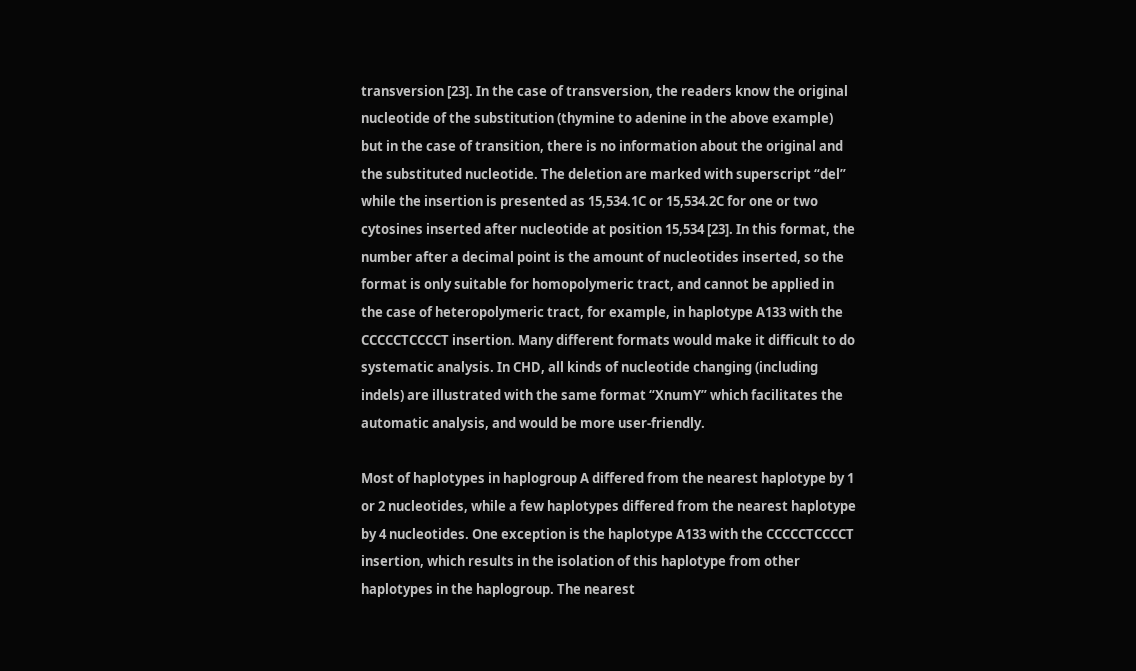transversion [23]. In the case of transversion, the readers know the original nucleotide of the substitution (thymine to adenine in the above example) but in the case of transition, there is no information about the original and the substituted nucleotide. The deletion are marked with superscript “del” while the insertion is presented as 15,534.1C or 15,534.2C for one or two cytosines inserted after nucleotide at position 15,534 [23]. In this format, the number after a decimal point is the amount of nucleotides inserted, so the format is only suitable for homopolymeric tract, and cannot be applied in the case of heteropolymeric tract, for example, in haplotype A133 with the CCCCCTCCCCT insertion. Many different formats would make it difficult to do systematic analysis. In CHD, all kinds of nucleotide changing (including indels) are illustrated with the same format “XnumY” which facilitates the automatic analysis, and would be more user-friendly.

Most of haplotypes in haplogroup A differed from the nearest haplotype by 1 or 2 nucleotides, while a few haplotypes differed from the nearest haplotype by 4 nucleotides. One exception is the haplotype A133 with the CCCCCTCCCCT insertion, which results in the isolation of this haplotype from other haplotypes in the haplogroup. The nearest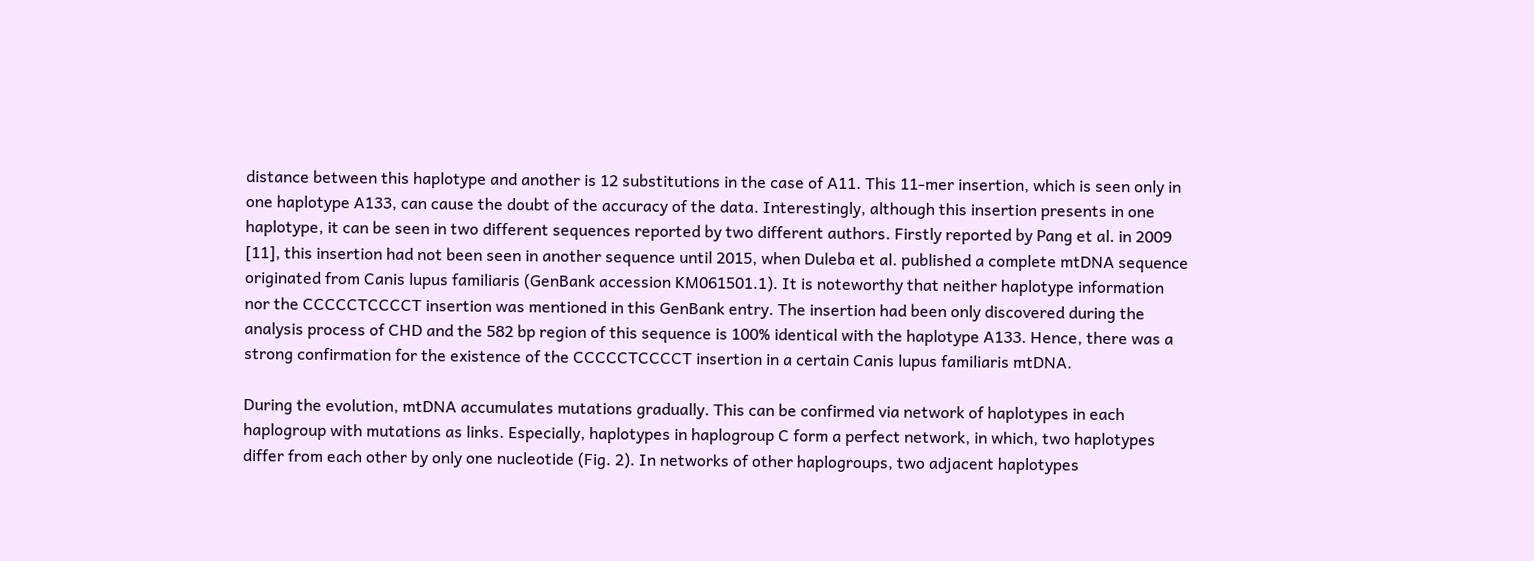distance between this haplotype and another is 12 substitutions in the case of A11. This 11-mer insertion, which is seen only in one haplotype A133, can cause the doubt of the accuracy of the data. Interestingly, although this insertion presents in one haplotype, it can be seen in two different sequences reported by two different authors. Firstly reported by Pang et al. in 2009 [11], this insertion had not been seen in another sequence until 2015, when Duleba et al. published a complete mtDNA sequence originated from Canis lupus familiaris (GenBank accession KM061501.1). It is noteworthy that neither haplotype information nor the CCCCCTCCCCT insertion was mentioned in this GenBank entry. The insertion had been only discovered during the analysis process of CHD and the 582 bp region of this sequence is 100% identical with the haplotype A133. Hence, there was a strong confirmation for the existence of the CCCCCTCCCCT insertion in a certain Canis lupus familiaris mtDNA.

During the evolution, mtDNA accumulates mutations gradually. This can be confirmed via network of haplotypes in each haplogroup with mutations as links. Especially, haplotypes in haplogroup C form a perfect network, in which, two haplotypes differ from each other by only one nucleotide (Fig. 2). In networks of other haplogroups, two adjacent haplotypes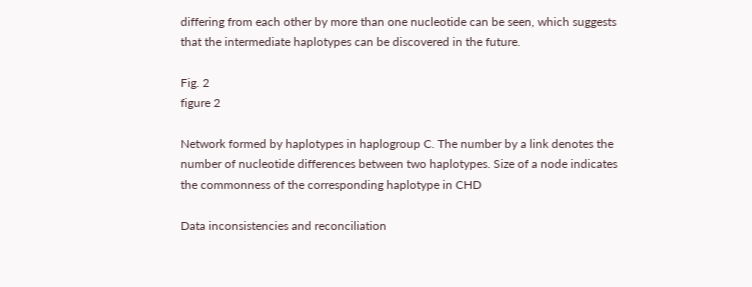differing from each other by more than one nucleotide can be seen, which suggests that the intermediate haplotypes can be discovered in the future.

Fig. 2
figure 2

Network formed by haplotypes in haplogroup C. The number by a link denotes the number of nucleotide differences between two haplotypes. Size of a node indicates the commonness of the corresponding haplotype in CHD

Data inconsistencies and reconciliation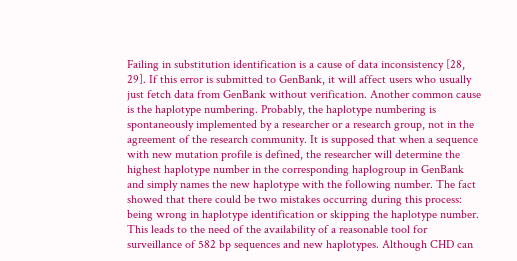Failing in substitution identification is a cause of data inconsistency [28, 29]. If this error is submitted to GenBank, it will affect users who usually just fetch data from GenBank without verification. Another common cause is the haplotype numbering. Probably, the haplotype numbering is spontaneously implemented by a researcher or a research group, not in the agreement of the research community. It is supposed that when a sequence with new mutation profile is defined, the researcher will determine the highest haplotype number in the corresponding haplogroup in GenBank and simply names the new haplotype with the following number. The fact showed that there could be two mistakes occurring during this process: being wrong in haplotype identification or skipping the haplotype number. This leads to the need of the availability of a reasonable tool for surveillance of 582 bp sequences and new haplotypes. Although CHD can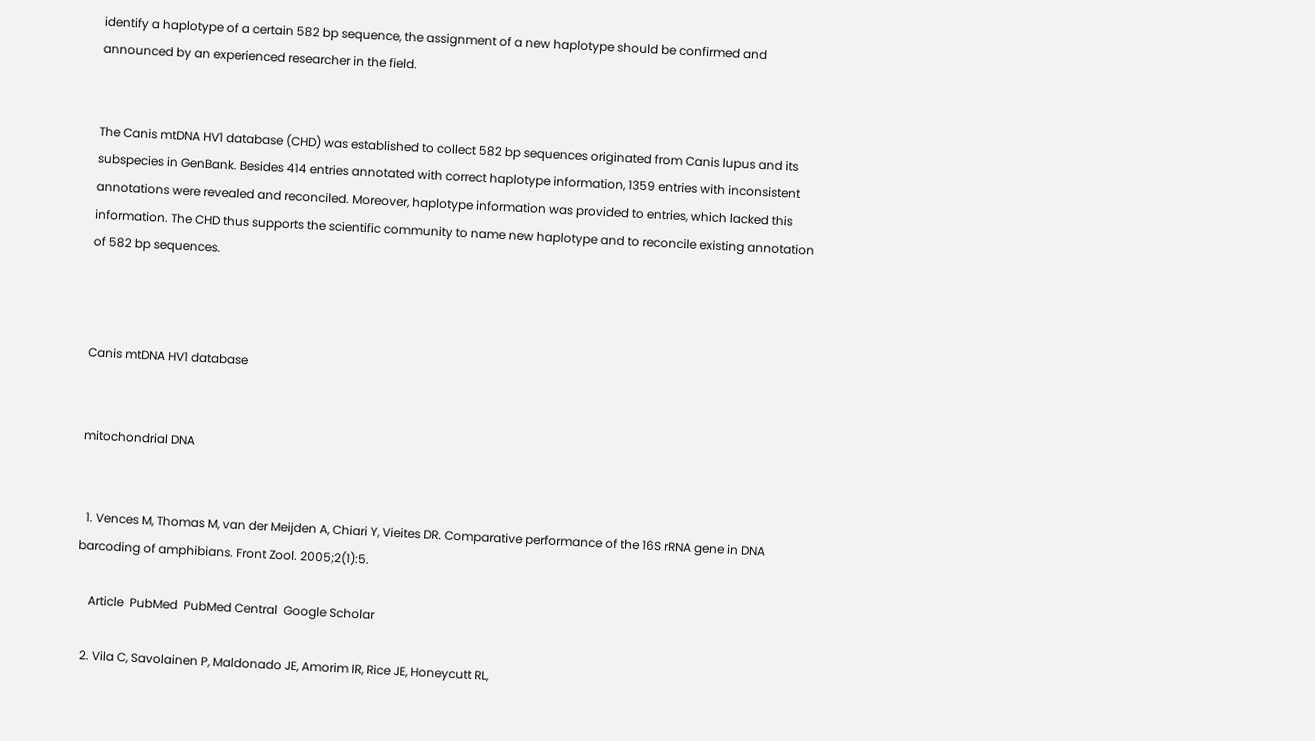identify a haplotype of a certain 582 bp sequence, the assignment of a new haplotype should be confirmed and announced by an experienced researcher in the field.


The Canis mtDNA HV1 database (CHD) was established to collect 582 bp sequences originated from Canis lupus and its subspecies in GenBank. Besides 414 entries annotated with correct haplotype information, 1359 entries with inconsistent annotations were revealed and reconciled. Moreover, haplotype information was provided to entries, which lacked this information. The CHD thus supports the scientific community to name new haplotype and to reconcile existing annotation of 582 bp sequences.



Canis mtDNA HV1 database


mitochondrial DNA


  1. Vences M, Thomas M, van der Meijden A, Chiari Y, Vieites DR. Comparative performance of the 16S rRNA gene in DNA barcoding of amphibians. Front Zool. 2005;2(1):5.

    Article  PubMed  PubMed Central  Google Scholar

  2. Vila C, Savolainen P, Maldonado JE, Amorim IR, Rice JE, Honeycutt RL,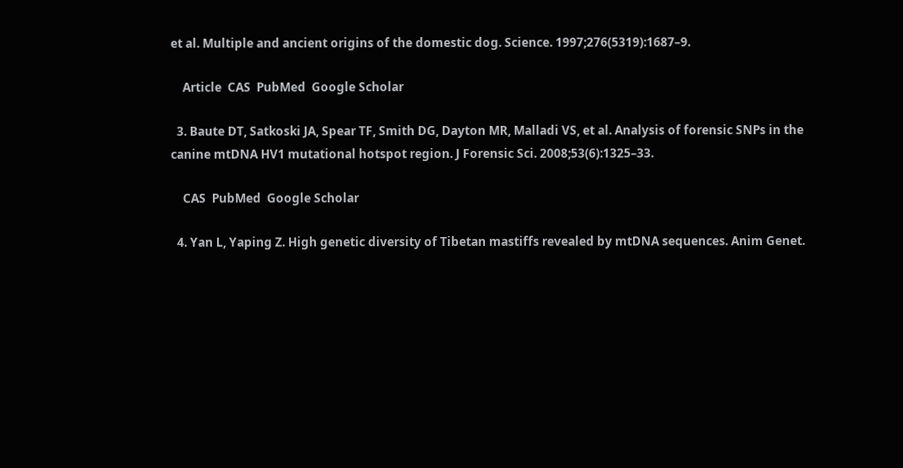et al. Multiple and ancient origins of the domestic dog. Science. 1997;276(5319):1687–9.

    Article  CAS  PubMed  Google Scholar

  3. Baute DT, Satkoski JA, Spear TF, Smith DG, Dayton MR, Malladi VS, et al. Analysis of forensic SNPs in the canine mtDNA HV1 mutational hotspot region. J Forensic Sci. 2008;53(6):1325–33.

    CAS  PubMed  Google Scholar

  4. Yan L, Yaping Z. High genetic diversity of Tibetan mastiffs revealed by mtDNA sequences. Anim Genet.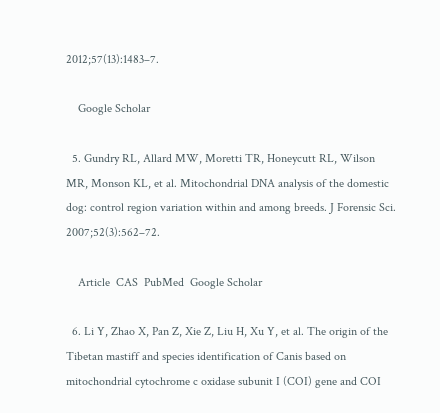2012;57(13):1483–7.

    Google Scholar

  5. Gundry RL, Allard MW, Moretti TR, Honeycutt RL, Wilson MR, Monson KL, et al. Mitochondrial DNA analysis of the domestic dog: control region variation within and among breeds. J Forensic Sci. 2007;52(3):562–72.

    Article  CAS  PubMed  Google Scholar

  6. Li Y, Zhao X, Pan Z, Xie Z, Liu H, Xu Y, et al. The origin of the Tibetan mastiff and species identification of Canis based on mitochondrial cytochrome c oxidase subunit I (COI) gene and COI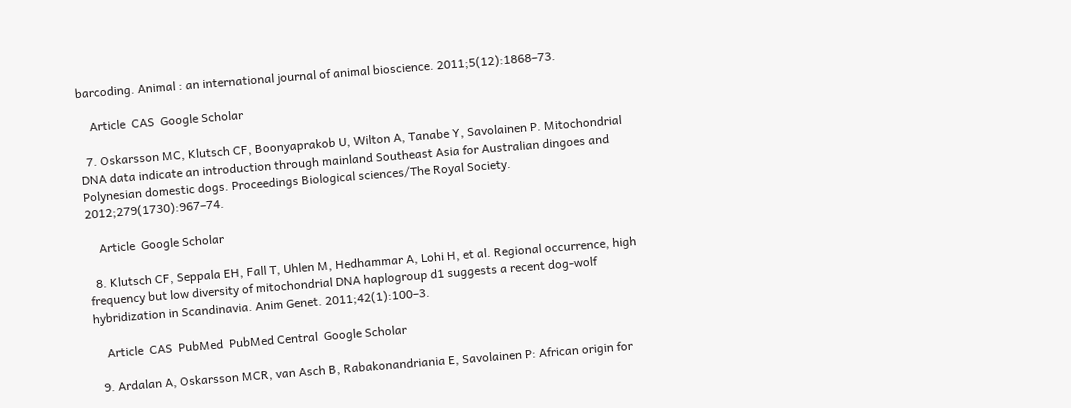barcoding. Animal : an international journal of animal bioscience. 2011;5(12):1868–73.

    Article  CAS  Google Scholar

  7. Oskarsson MC, Klutsch CF, Boonyaprakob U, Wilton A, Tanabe Y, Savolainen P. Mitochondrial DNA data indicate an introduction through mainland Southeast Asia for Australian dingoes and Polynesian domestic dogs. Proceedings Biological sciences/The Royal Society. 2012;279(1730):967–74.

    Article  Google Scholar

  8. Klutsch CF, Seppala EH, Fall T, Uhlen M, Hedhammar A, Lohi H, et al. Regional occurrence, high frequency but low diversity of mitochondrial DNA haplogroup d1 suggests a recent dog-wolf hybridization in Scandinavia. Anim Genet. 2011;42(1):100–3.

    Article  CAS  PubMed  PubMed Central  Google Scholar

  9. Ardalan A, Oskarsson MCR, van Asch B, Rabakonandriania E, Savolainen P: African origin for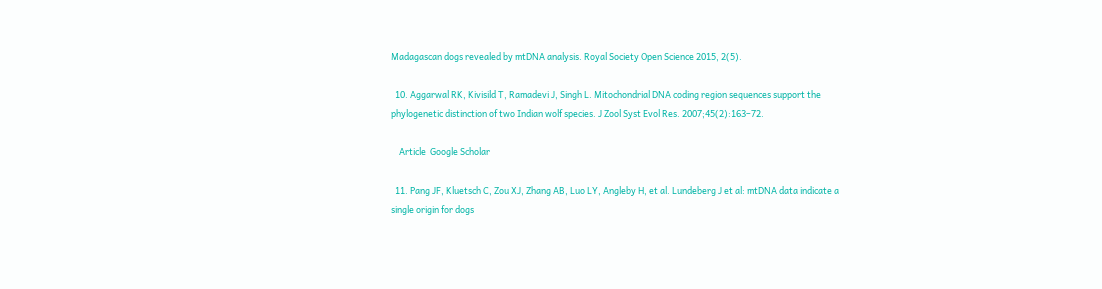Madagascan dogs revealed by mtDNA analysis. Royal Society Open Science 2015, 2(5).

  10. Aggarwal RK, Kivisild T, Ramadevi J, Singh L. Mitochondrial DNA coding region sequences support the phylogenetic distinction of two Indian wolf species. J Zool Syst Evol Res. 2007;45(2):163–72.

    Article  Google Scholar

  11. Pang JF, Kluetsch C, Zou XJ, Zhang AB, Luo LY, Angleby H, et al. Lundeberg J et al: mtDNA data indicate a single origin for dogs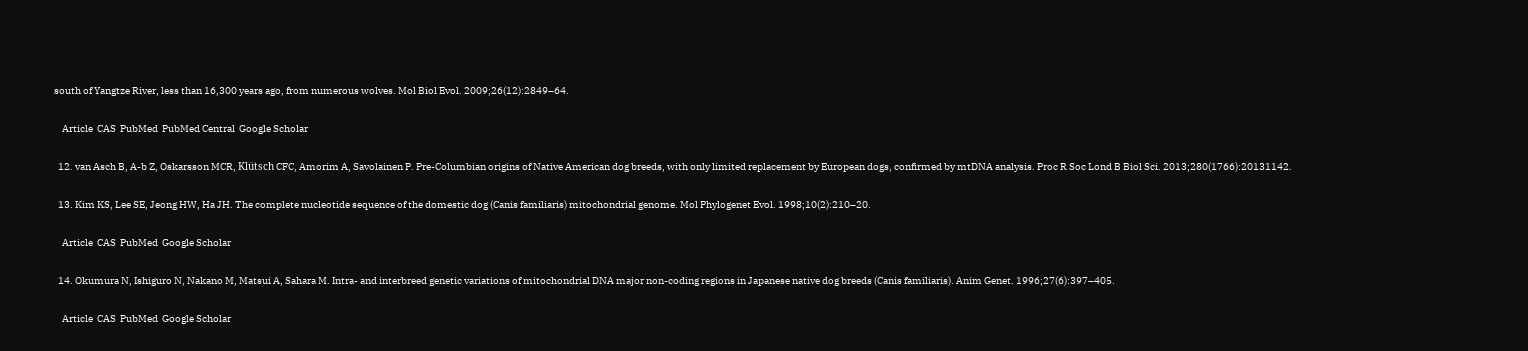south of Yangtze River, less than 16,300 years ago, from numerous wolves. Mol Biol Evol. 2009;26(12):2849–64.

    Article  CAS  PubMed  PubMed Central  Google Scholar

  12. van Asch B, A-b Z, Oskarsson MCR, Klütsch CFC, Amorim A, Savolainen P. Pre-Columbian origins of Native American dog breeds, with only limited replacement by European dogs, confirmed by mtDNA analysis. Proc R Soc Lond B Biol Sci. 2013;280(1766):20131142.

  13. Kim KS, Lee SE, Jeong HW, Ha JH. The complete nucleotide sequence of the domestic dog (Canis familiaris) mitochondrial genome. Mol Phylogenet Evol. 1998;10(2):210–20.

    Article  CAS  PubMed  Google Scholar

  14. Okumura N, Ishiguro N, Nakano M, Matsui A, Sahara M. Intra- and interbreed genetic variations of mitochondrial DNA major non-coding regions in Japanese native dog breeds (Canis familiaris). Anim Genet. 1996;27(6):397–405.

    Article  CAS  PubMed  Google Scholar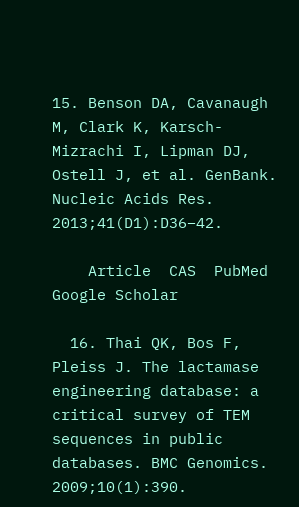15. Benson DA, Cavanaugh M, Clark K, Karsch-Mizrachi I, Lipman DJ, Ostell J, et al. GenBank. Nucleic Acids Res. 2013;41(D1):D36–42.

    Article  CAS  PubMed  Google Scholar

  16. Thai QK, Bos F, Pleiss J. The lactamase engineering database: a critical survey of TEM sequences in public databases. BMC Genomics. 2009;10(1):390.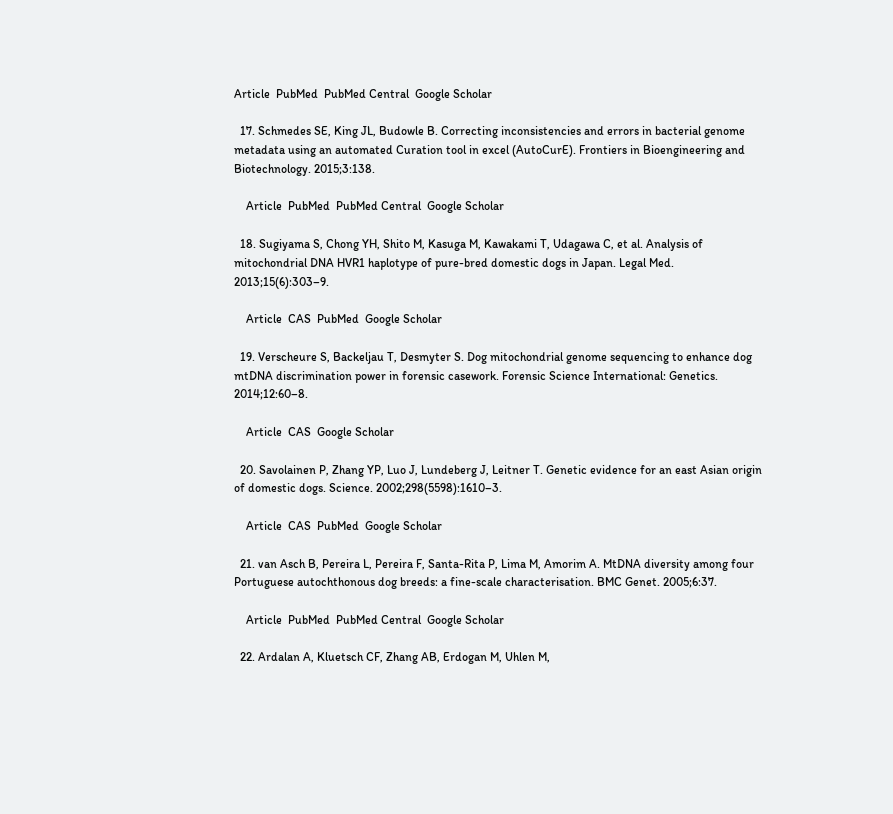Article  PubMed  PubMed Central  Google Scholar

  17. Schmedes SE, King JL, Budowle B. Correcting inconsistencies and errors in bacterial genome metadata using an automated Curation tool in excel (AutoCurE). Frontiers in Bioengineering and Biotechnology. 2015;3:138.

    Article  PubMed  PubMed Central  Google Scholar

  18. Sugiyama S, Chong YH, Shito M, Kasuga M, Kawakami T, Udagawa C, et al. Analysis of mitochondrial DNA HVR1 haplotype of pure-bred domestic dogs in Japan. Legal Med. 2013;15(6):303–9.

    Article  CAS  PubMed  Google Scholar

  19. Verscheure S, Backeljau T, Desmyter S. Dog mitochondrial genome sequencing to enhance dog mtDNA discrimination power in forensic casework. Forensic Science International: Genetics. 2014;12:60–8.

    Article  CAS  Google Scholar

  20. Savolainen P, Zhang YP, Luo J, Lundeberg J, Leitner T. Genetic evidence for an east Asian origin of domestic dogs. Science. 2002;298(5598):1610–3.

    Article  CAS  PubMed  Google Scholar

  21. van Asch B, Pereira L, Pereira F, Santa-Rita P, Lima M, Amorim A. MtDNA diversity among four Portuguese autochthonous dog breeds: a fine-scale characterisation. BMC Genet. 2005;6:37.

    Article  PubMed  PubMed Central  Google Scholar

  22. Ardalan A, Kluetsch CF, Zhang AB, Erdogan M, Uhlen M,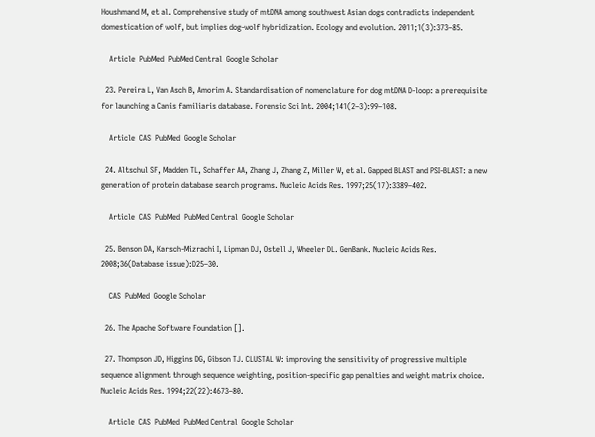Houshmand M, et al. Comprehensive study of mtDNA among southwest Asian dogs contradicts independent domestication of wolf, but implies dog-wolf hybridization. Ecology and evolution. 2011;1(3):373–85.

    Article  PubMed  PubMed Central  Google Scholar

  23. Pereira L, Van Asch B, Amorim A. Standardisation of nomenclature for dog mtDNA D-loop: a prerequisite for launching a Canis familiaris database. Forensic Sci Int. 2004;141(2–3):99–108.

    Article  CAS  PubMed  Google Scholar

  24. Altschul SF, Madden TL, Schaffer AA, Zhang J, Zhang Z, Miller W, et al. Gapped BLAST and PSI-BLAST: a new generation of protein database search programs. Nucleic Acids Res. 1997;25(17):3389–402.

    Article  CAS  PubMed  PubMed Central  Google Scholar

  25. Benson DA, Karsch-Mizrachi I, Lipman DJ, Ostell J, Wheeler DL. GenBank. Nucleic Acids Res. 2008;36(Database issue):D25–30.

    CAS  PubMed  Google Scholar

  26. The Apache Software Foundation [].

  27. Thompson JD, Higgins DG, Gibson TJ. CLUSTAL W: improving the sensitivity of progressive multiple sequence alignment through sequence weighting, position-specific gap penalties and weight matrix choice. Nucleic Acids Res. 1994;22(22):4673–80.

    Article  CAS  PubMed  PubMed Central  Google Scholar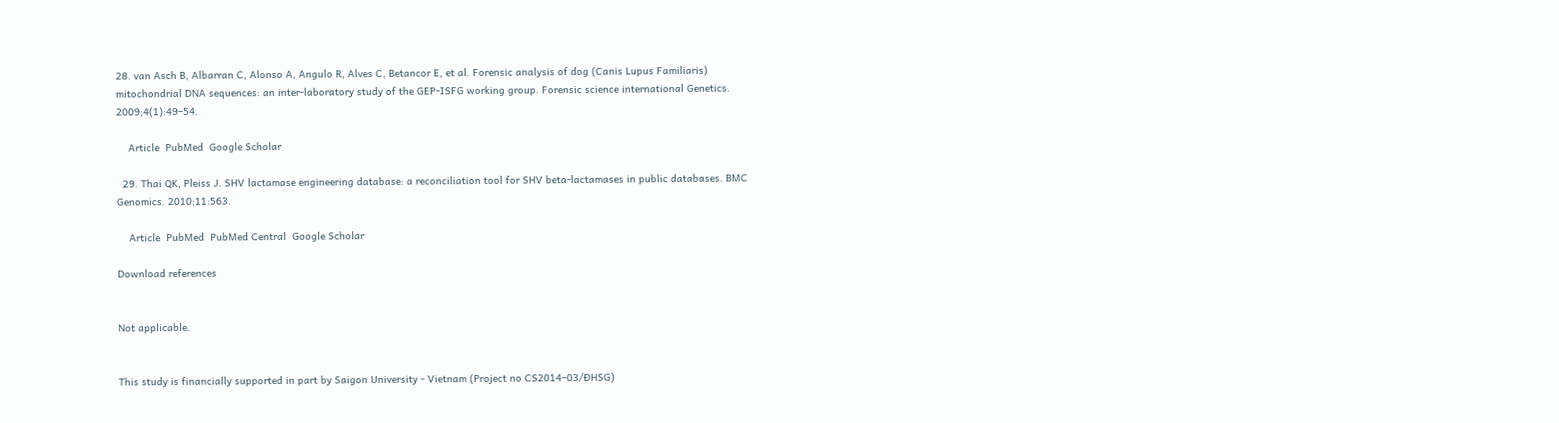28. van Asch B, Albarran C, Alonso A, Angulo R, Alves C, Betancor E, et al. Forensic analysis of dog (Canis Lupus Familiaris) mitochondrial DNA sequences: an inter-laboratory study of the GEP-ISFG working group. Forensic science international Genetics. 2009;4(1):49–54.

    Article  PubMed  Google Scholar

  29. Thai QK, Pleiss J. SHV lactamase engineering database: a reconciliation tool for SHV beta-lactamases in public databases. BMC Genomics. 2010;11:563.

    Article  PubMed  PubMed Central  Google Scholar

Download references


Not applicable.


This study is financially supported in part by Saigon University - Vietnam (Project no CS2014–03/ĐHSG)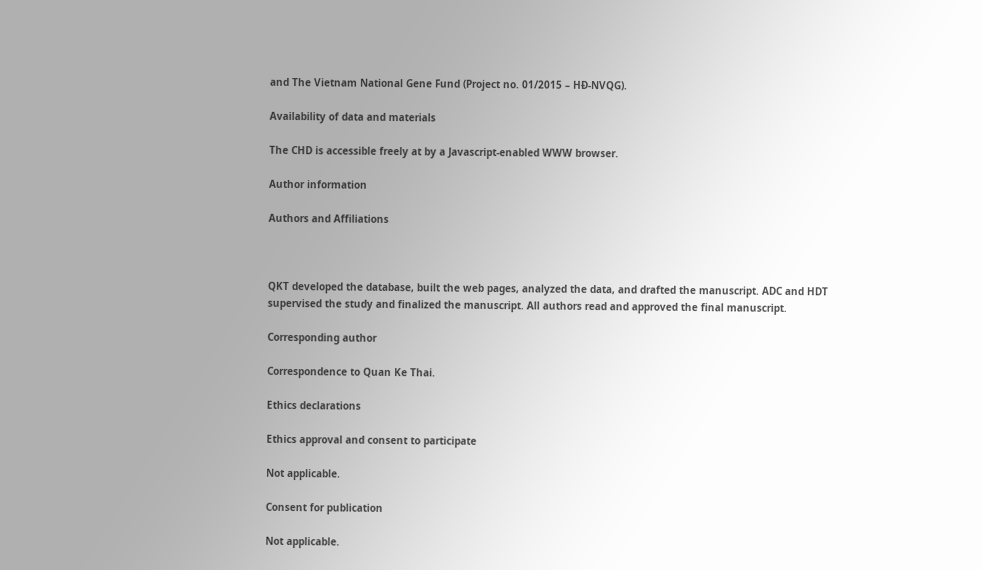and The Vietnam National Gene Fund (Project no. 01/2015 – HĐ-NVQG).

Availability of data and materials

The CHD is accessible freely at by a Javascript-enabled WWW browser.

Author information

Authors and Affiliations



QKT developed the database, built the web pages, analyzed the data, and drafted the manuscript. ADC and HDT supervised the study and finalized the manuscript. All authors read and approved the final manuscript.

Corresponding author

Correspondence to Quan Ke Thai.

Ethics declarations

Ethics approval and consent to participate

Not applicable.

Consent for publication

Not applicable.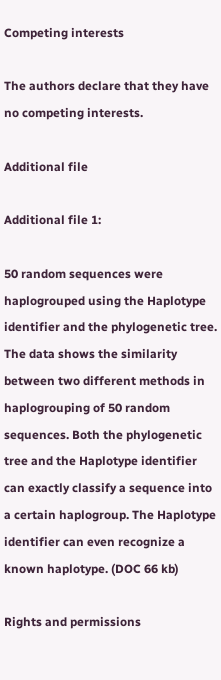Competing interests

The authors declare that they have no competing interests.

Additional file

Additional file 1:

50 random sequences were haplogrouped using the Haplotype identifier and the phylogenetic tree. The data shows the similarity between two different methods in haplogrouping of 50 random sequences. Both the phylogenetic tree and the Haplotype identifier can exactly classify a sequence into a certain haplogroup. The Haplotype identifier can even recognize a known haplotype. (DOC 66 kb)

Rights and permissions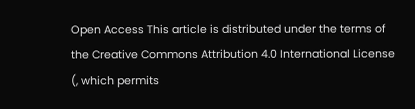Open Access This article is distributed under the terms of the Creative Commons Attribution 4.0 International License (, which permits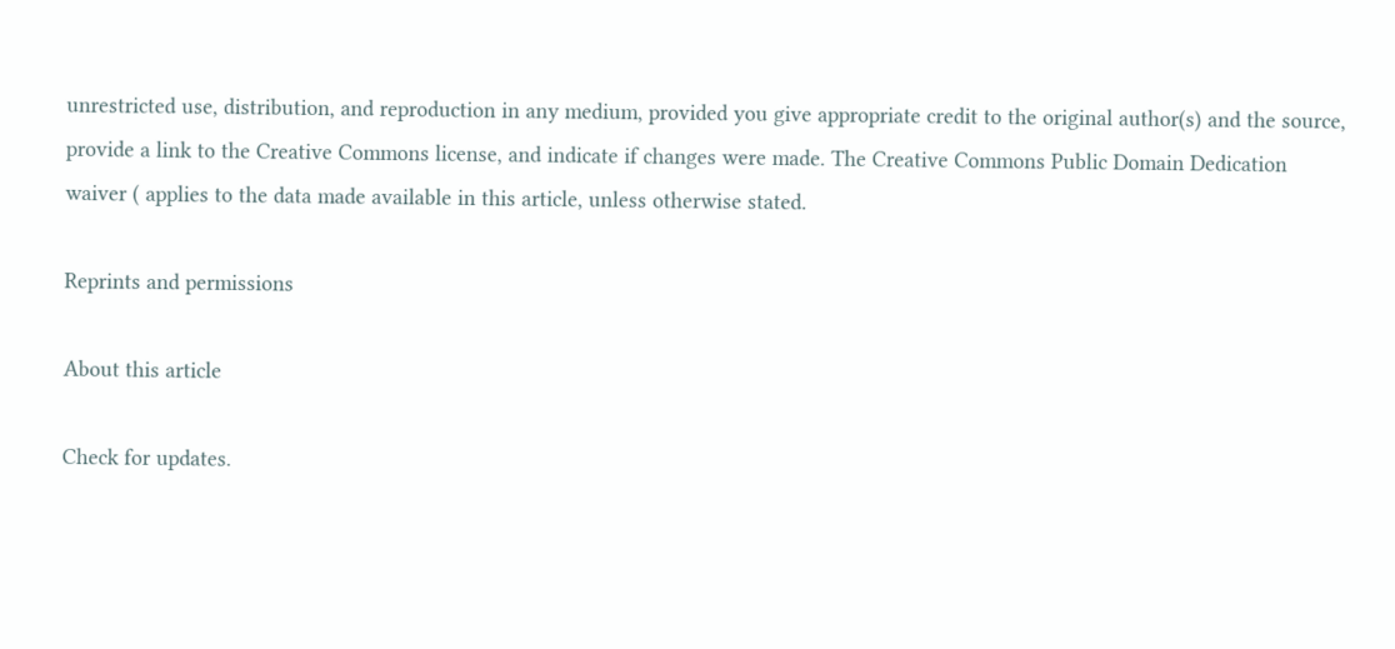unrestricted use, distribution, and reproduction in any medium, provided you give appropriate credit to the original author(s) and the source, provide a link to the Creative Commons license, and indicate if changes were made. The Creative Commons Public Domain Dedication waiver ( applies to the data made available in this article, unless otherwise stated.

Reprints and permissions

About this article

Check for updates.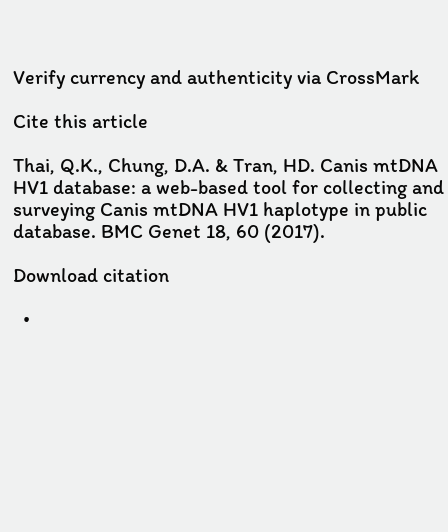Verify currency and authenticity via CrossMark

Cite this article

Thai, Q.K., Chung, D.A. & Tran, HD. Canis mtDNA HV1 database: a web-based tool for collecting and surveying Canis mtDNA HV1 haplotype in public database. BMC Genet 18, 60 (2017).

Download citation

  •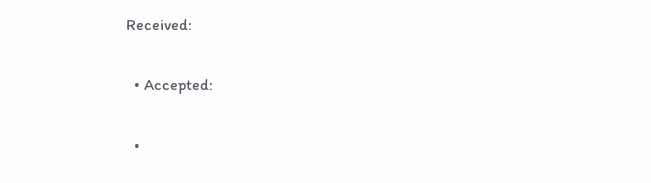Received:

  • Accepted:

  •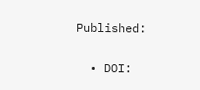Published:

  • DOI: